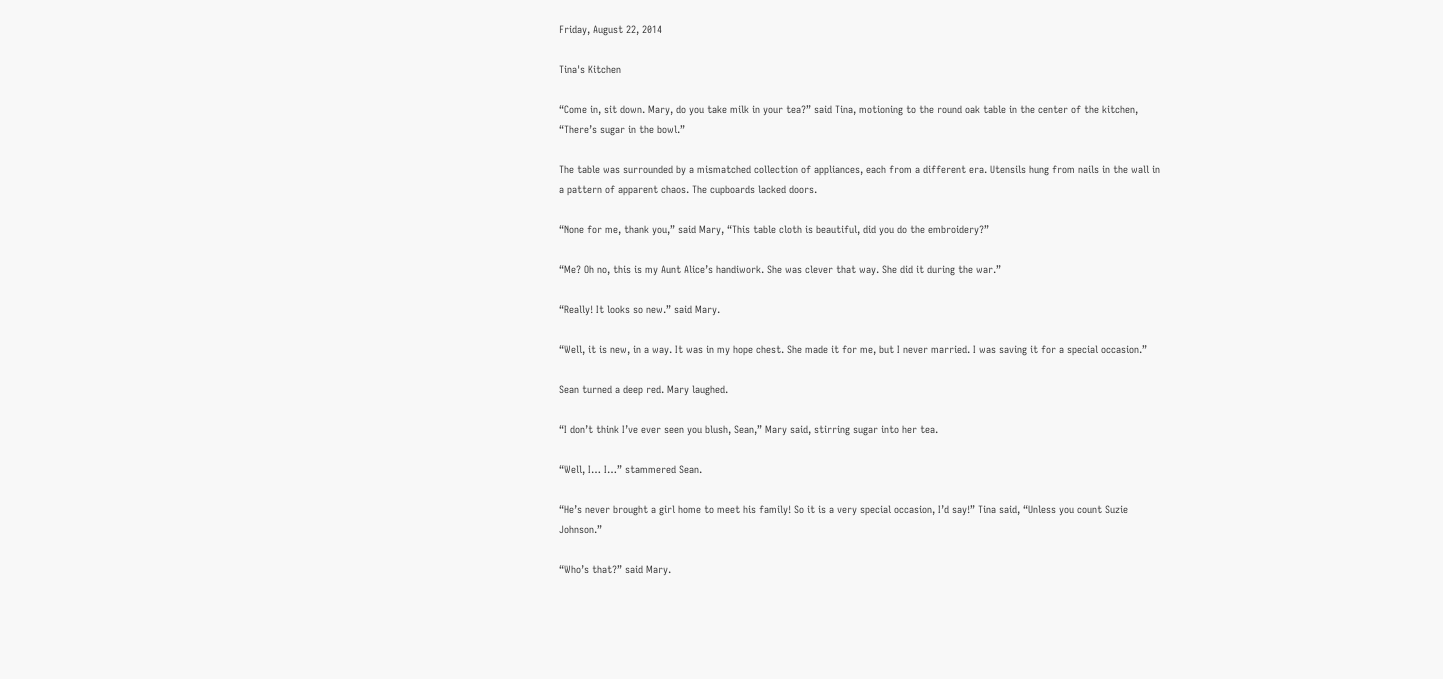Friday, August 22, 2014

Tina's Kitchen

“Come in, sit down. Mary, do you take milk in your tea?” said Tina, motioning to the round oak table in the center of the kitchen, “There’s sugar in the bowl.”

The table was surrounded by a mismatched collection of appliances, each from a different era. Utensils hung from nails in the wall in a pattern of apparent chaos. The cupboards lacked doors.

“None for me, thank you,” said Mary, “This table cloth is beautiful, did you do the embroidery?”

“Me? Oh no, this is my Aunt Alice’s handiwork. She was clever that way. She did it during the war.”

“Really! It looks so new.” said Mary.

“Well, it is new, in a way. It was in my hope chest. She made it for me, but I never married. I was saving it for a special occasion.”

Sean turned a deep red. Mary laughed.

“I don’t think I’ve ever seen you blush, Sean,” Mary said, stirring sugar into her tea.

“Well, I… I…” stammered Sean.

“He’s never brought a girl home to meet his family! So it is a very special occasion, I’d say!” Tina said, “Unless you count Suzie Johnson.”

“Who’s that?” said Mary.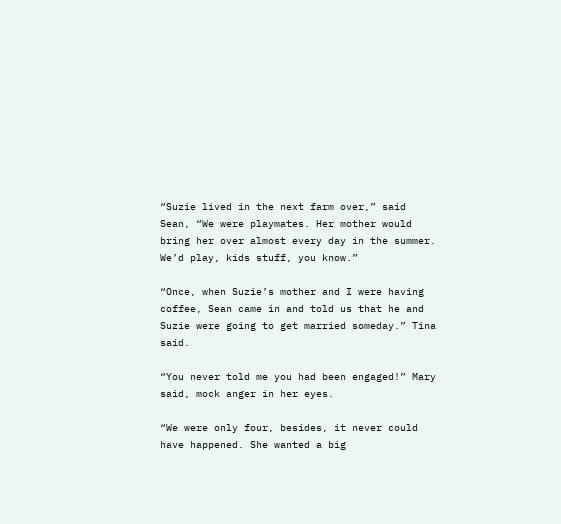“Suzie lived in the next farm over,” said Sean, “We were playmates. Her mother would bring her over almost every day in the summer. We’d play, kids stuff, you know.”

“Once, when Suzie’s mother and I were having coffee, Sean came in and told us that he and Suzie were going to get married someday.” Tina said.

“You never told me you had been engaged!” Mary said, mock anger in her eyes.

“We were only four, besides, it never could have happened. She wanted a big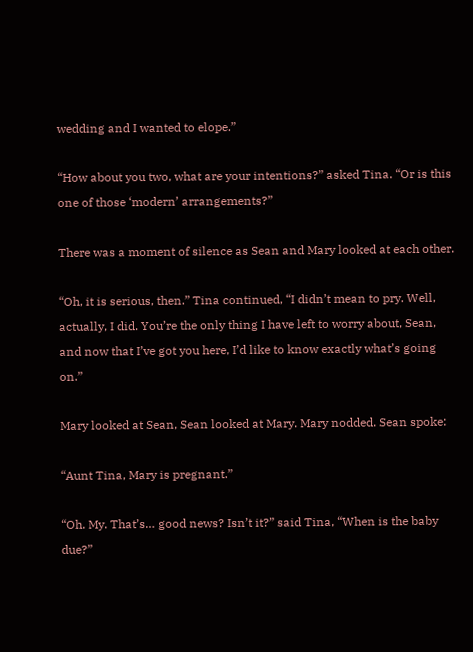wedding and I wanted to elope.”

“How about you two, what are your intentions?” asked Tina. “Or is this one of those ‘modern’ arrangements?”

There was a moment of silence as Sean and Mary looked at each other.

“Oh, it is serious, then.” Tina continued, “I didn’t mean to pry. Well, actually, I did. You’re the only thing I have left to worry about, Sean, and now that I’ve got you here, I’d like to know exactly what’s going on.”

Mary looked at Sean, Sean looked at Mary. Mary nodded. Sean spoke:

“Aunt Tina, Mary is pregnant.”

“Oh. My. That’s… good news? Isn’t it?” said Tina, “When is the baby due?”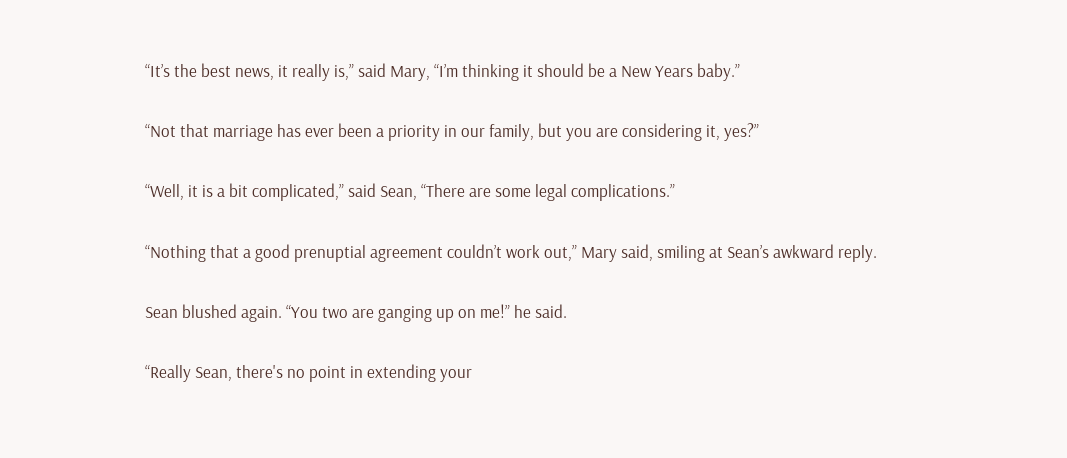“It’s the best news, it really is,” said Mary, “I’m thinking it should be a New Years baby.”

“Not that marriage has ever been a priority in our family, but you are considering it, yes?”

“Well, it is a bit complicated,” said Sean, “There are some legal complications.”

“Nothing that a good prenuptial agreement couldn’t work out,” Mary said, smiling at Sean’s awkward reply.

Sean blushed again. “You two are ganging up on me!” he said.

“Really Sean, there's no point in extending your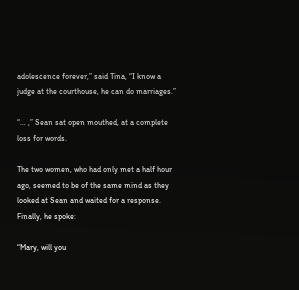adolescence forever,” said Tina, “I know a judge at the courthouse, he can do marriages.”

“… ,” Sean sat open mouthed, at a complete loss for words.

The two women, who had only met a half hour ago, seemed to be of the same mind as they looked at Sean and waited for a response. Finally, he spoke:

“Mary, will you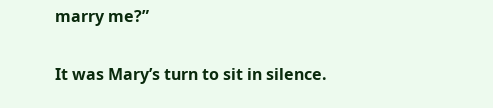marry me?”

It was Mary’s turn to sit in silence.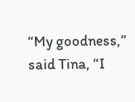“My goodness,” said Tina, “I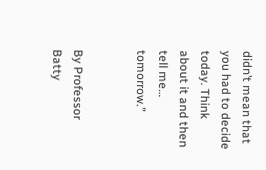didn’t mean that you had to decide today. Think about it and then tell me… tomorrow.”


By Professor Batty